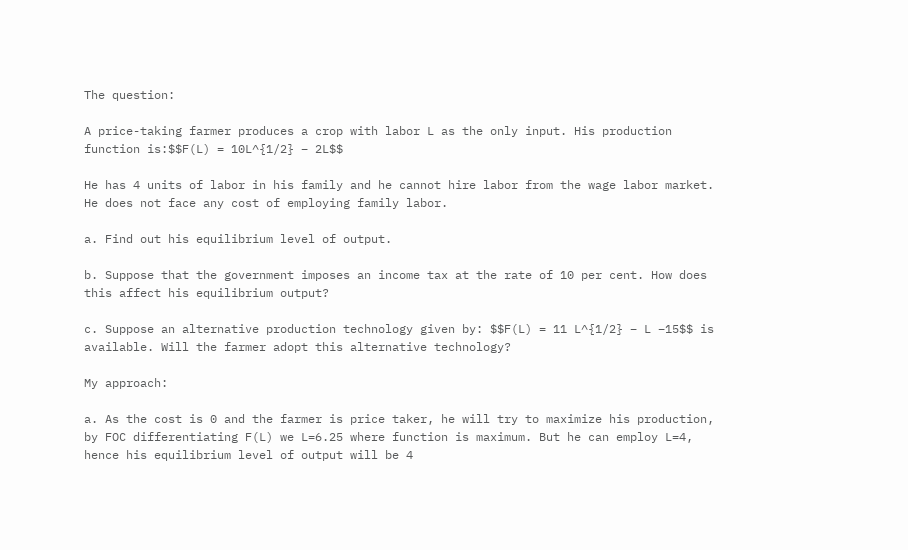The question:

A price-taking farmer produces a crop with labor L as the only input. His production function is:$$F(L) = 10L^{1/2} − 2L$$

He has 4 units of labor in his family and he cannot hire labor from the wage labor market. He does not face any cost of employing family labor.

a. Find out his equilibrium level of output.

b. Suppose that the government imposes an income tax at the rate of 10 per cent. How does this affect his equilibrium output?

c. Suppose an alternative production technology given by: $$F(L) = 11 L^{1/2} − L −15$$ is available. Will the farmer adopt this alternative technology?

My approach:

a. As the cost is 0 and the farmer is price taker, he will try to maximize his production, by FOC differentiating F(L) we L=6.25 where function is maximum. But he can employ L=4, hence his equilibrium level of output will be 4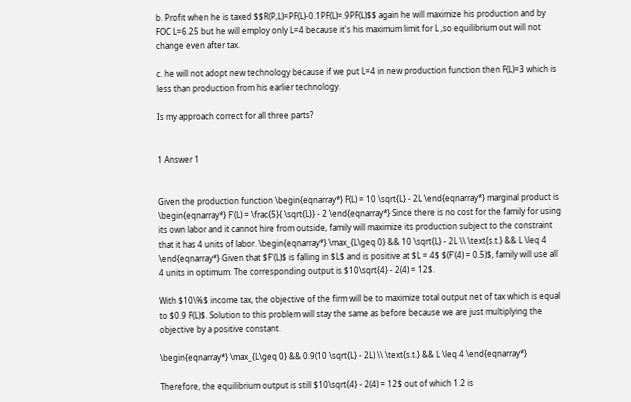b. Profit when he is taxed $$R(P,L)=PF(L)-0.1PF(L)=.9PF(L)$$ again he will maximize his production and by FOC L=6.25 but he will employ only L=4 because it's his maximum limit for L ,so equilibrium out will not change even after tax.

c. he will not adopt new technology because if we put L=4 in new production function then F(L)=3 which is less than production from his earlier technology.

Is my approach correct for all three parts?


1 Answer 1


Given the production function \begin{eqnarray*} F(L) = 10 \sqrt{L} - 2L \end{eqnarray*} marginal product is \begin{eqnarray*} F'(L) = \frac{5}{ \sqrt{L}} - 2 \end{eqnarray*} Since there is no cost for the family for using its own labor and it cannot hire from outside, family will maximize its production subject to the constraint that it has 4 units of labor. \begin{eqnarray*} \max_{L\geq 0} && 10 \sqrt{L} - 2L \\ \text{s.t.} && L \leq 4 \end{eqnarray*} Given that $F'(L)$ is falling in $L$ and is positive at $L = 4$ $(F'(4) = 0.5)$, family will use all 4 units in optimum. The corresponding output is $10\sqrt{4} - 2(4) = 12$.

With $10\%$ income tax, the objective of the firm will be to maximize total output net of tax which is equal to $0.9 F(L)$. Solution to this problem will stay the same as before because we are just multiplying the objective by a positive constant.

\begin{eqnarray*} \max_{L\geq 0} && 0.9(10 \sqrt{L} - 2L) \\ \text{s.t.} && L \leq 4 \end{eqnarray*}

Therefore, the equilibrium output is still $10\sqrt{4} - 2(4) = 12$ out of which 1.2 is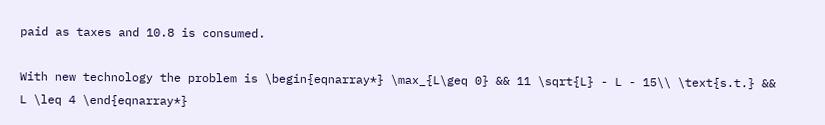paid as taxes and 10.8 is consumed.

With new technology the problem is \begin{eqnarray*} \max_{L\geq 0} && 11 \sqrt{L} - L - 15\\ \text{s.t.} && L \leq 4 \end{eqnarray*}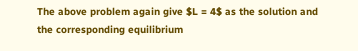The above problem again give $L = 4$ as the solution and the corresponding equilibrium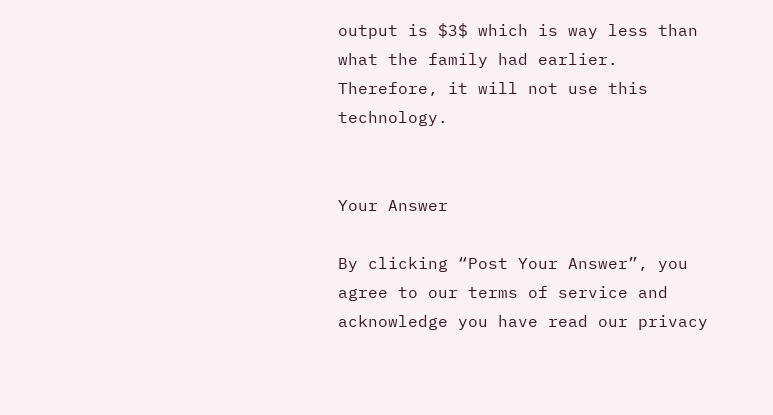output is $3$ which is way less than what the family had earlier. Therefore, it will not use this technology.


Your Answer

By clicking “Post Your Answer”, you agree to our terms of service and acknowledge you have read our privacy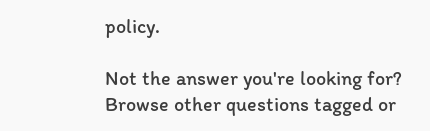policy.

Not the answer you're looking for? Browse other questions tagged or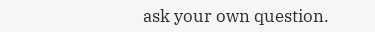ask your own question.